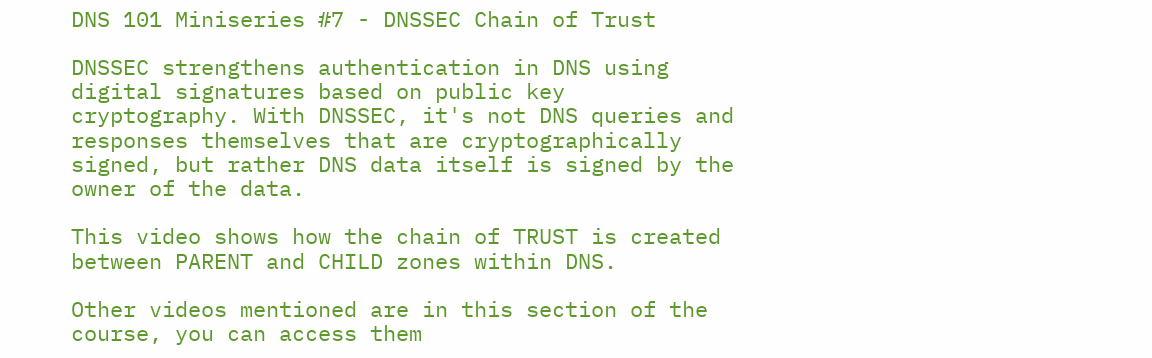DNS 101 Miniseries #7 - DNSSEC Chain of Trust

DNSSEC strengthens authentication in DNS using digital signatures based on public key cryptography. With DNSSEC, it's not DNS queries and responses themselves that are cryptographically signed, but rather DNS data itself is signed by the owner of the data.

This video shows how the chain of TRUST is created between PARENT and CHILD zones within DNS.

Other videos mentioned are in this section of the course, you can access them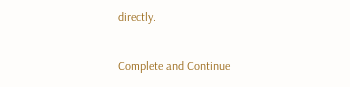directly.

Complete and Continue